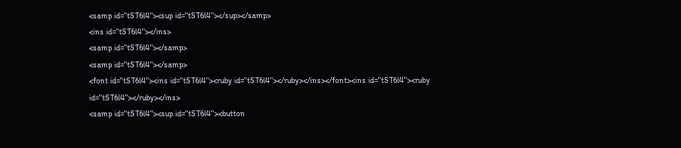<samp id="tST6l4"><sup id="tST6l4"></sup></samp>
<ins id="tST6l4"></ins>
<samp id="tST6l4"></samp>
<samp id="tST6l4"></samp>
<font id="tST6l4"><ins id="tST6l4"><ruby id="tST6l4"></ruby></ins></font><ins id="tST6l4"><ruby id="tST6l4"></ruby></ins>
<samp id="tST6l4"><sup id="tST6l4"><button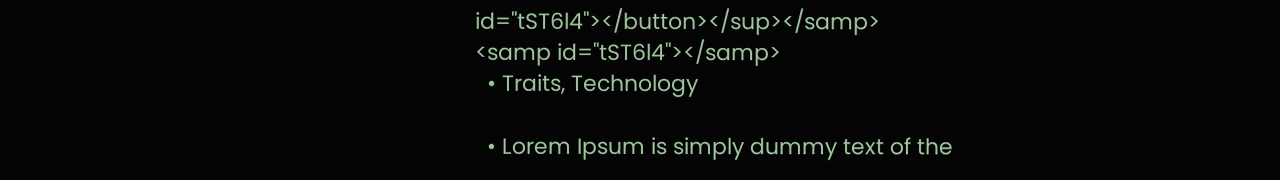id="tST6l4"></button></sup></samp>
<samp id="tST6l4"></samp>
  • Traits, Technology

  • Lorem Ipsum is simply dummy text of the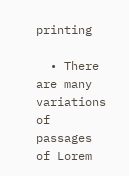printing

  • There are many variations of passages of Lorem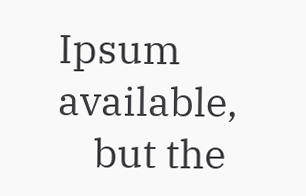Ipsum available,
    but the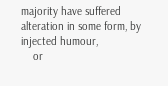majority have suffered alteration in some form, by injected humour,
    or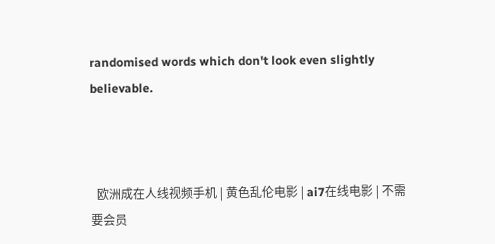randomised words which don't look even slightly believable.



  欧洲成在人线视频手机 | 黄色乱伦电影 | ai7在线电影 | 不需要会员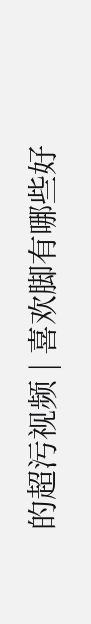的超污视频 | 喜欢脚有哪些好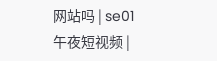网站吗 | se01午夜短视频 |